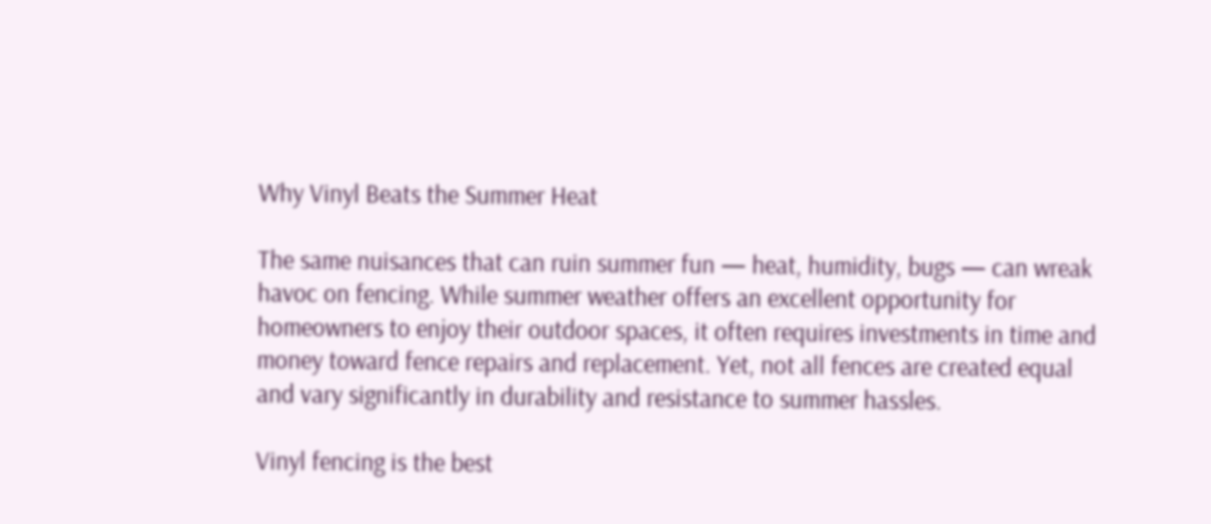Why Vinyl Beats the Summer Heat

The same nuisances that can ruin summer fun — heat, humidity, bugs — can wreak havoc on fencing. While summer weather offers an excellent opportunity for homeowners to enjoy their outdoor spaces, it often requires investments in time and money toward fence repairs and replacement. Yet, not all fences are created equal and vary significantly in durability and resistance to summer hassles.

Vinyl fencing is the best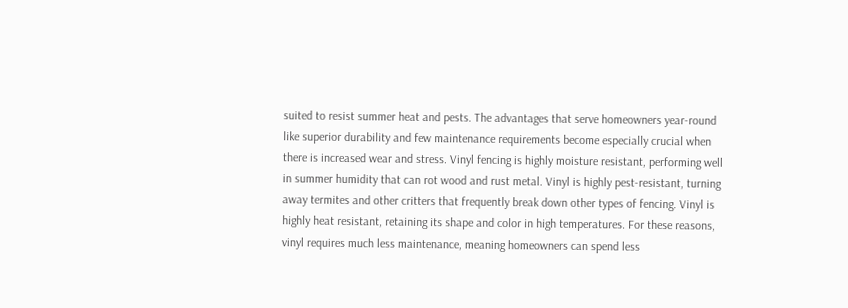suited to resist summer heat and pests. The advantages that serve homeowners year-round like superior durability and few maintenance requirements become especially crucial when there is increased wear and stress. Vinyl fencing is highly moisture resistant, performing well in summer humidity that can rot wood and rust metal. Vinyl is highly pest-resistant, turning away termites and other critters that frequently break down other types of fencing. Vinyl is highly heat resistant, retaining its shape and color in high temperatures. For these reasons, vinyl requires much less maintenance, meaning homeowners can spend less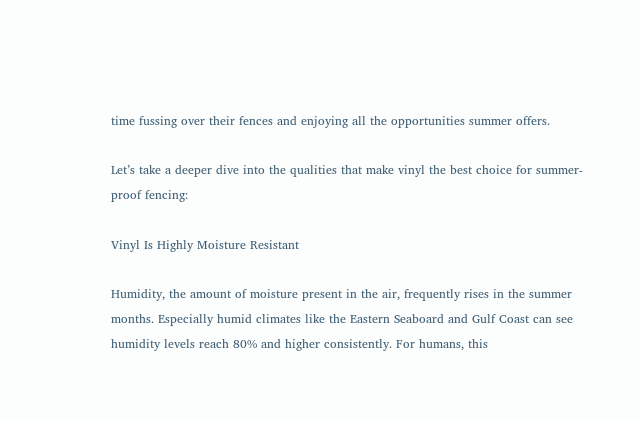time fussing over their fences and enjoying all the opportunities summer offers.

Let’s take a deeper dive into the qualities that make vinyl the best choice for summer-proof fencing:

Vinyl Is Highly Moisture Resistant

Humidity, the amount of moisture present in the air, frequently rises in the summer months. Especially humid climates like the Eastern Seaboard and Gulf Coast can see humidity levels reach 80% and higher consistently. For humans, this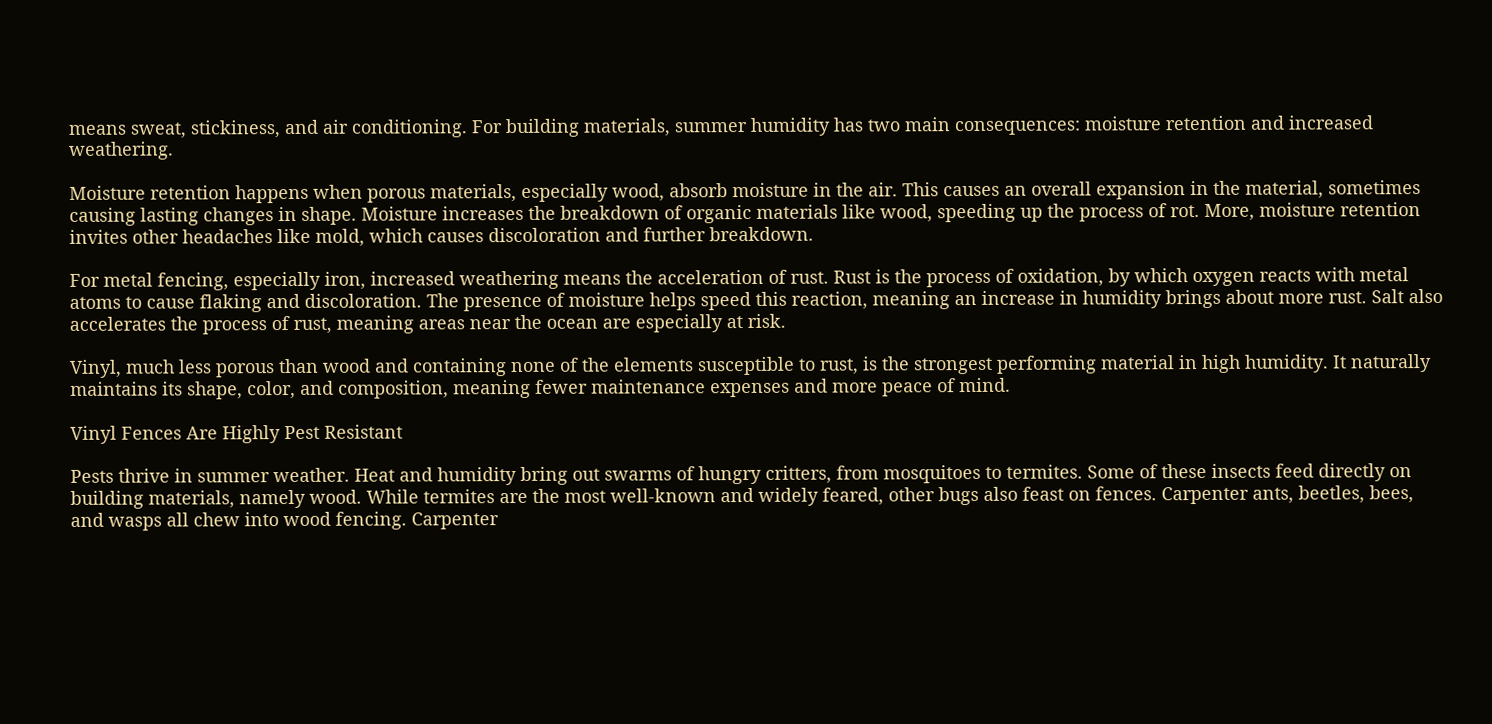means sweat, stickiness, and air conditioning. For building materials, summer humidity has two main consequences: moisture retention and increased weathering.

Moisture retention happens when porous materials, especially wood, absorb moisture in the air. This causes an overall expansion in the material, sometimes causing lasting changes in shape. Moisture increases the breakdown of organic materials like wood, speeding up the process of rot. More, moisture retention invites other headaches like mold, which causes discoloration and further breakdown.

For metal fencing, especially iron, increased weathering means the acceleration of rust. Rust is the process of oxidation, by which oxygen reacts with metal atoms to cause flaking and discoloration. The presence of moisture helps speed this reaction, meaning an increase in humidity brings about more rust. Salt also accelerates the process of rust, meaning areas near the ocean are especially at risk.

Vinyl, much less porous than wood and containing none of the elements susceptible to rust, is the strongest performing material in high humidity. It naturally maintains its shape, color, and composition, meaning fewer maintenance expenses and more peace of mind.

Vinyl Fences Are Highly Pest Resistant

Pests thrive in summer weather. Heat and humidity bring out swarms of hungry critters, from mosquitoes to termites. Some of these insects feed directly on building materials, namely wood. While termites are the most well-known and widely feared, other bugs also feast on fences. Carpenter ants, beetles, bees, and wasps all chew into wood fencing. Carpenter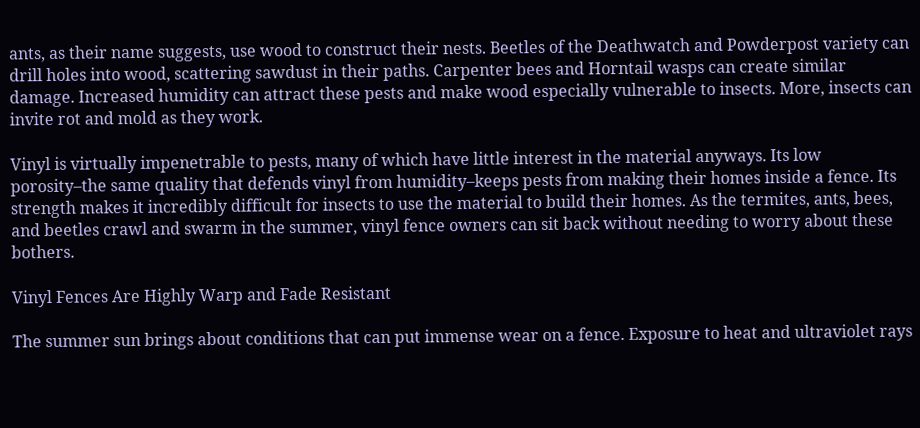ants, as their name suggests, use wood to construct their nests. Beetles of the Deathwatch and Powderpost variety can drill holes into wood, scattering sawdust in their paths. Carpenter bees and Horntail wasps can create similar damage. Increased humidity can attract these pests and make wood especially vulnerable to insects. More, insects can invite rot and mold as they work.

Vinyl is virtually impenetrable to pests, many of which have little interest in the material anyways. Its low porosity–the same quality that defends vinyl from humidity–keeps pests from making their homes inside a fence. Its strength makes it incredibly difficult for insects to use the material to build their homes. As the termites, ants, bees, and beetles crawl and swarm in the summer, vinyl fence owners can sit back without needing to worry about these bothers.

Vinyl Fences Are Highly Warp and Fade Resistant

The summer sun brings about conditions that can put immense wear on a fence. Exposure to heat and ultraviolet rays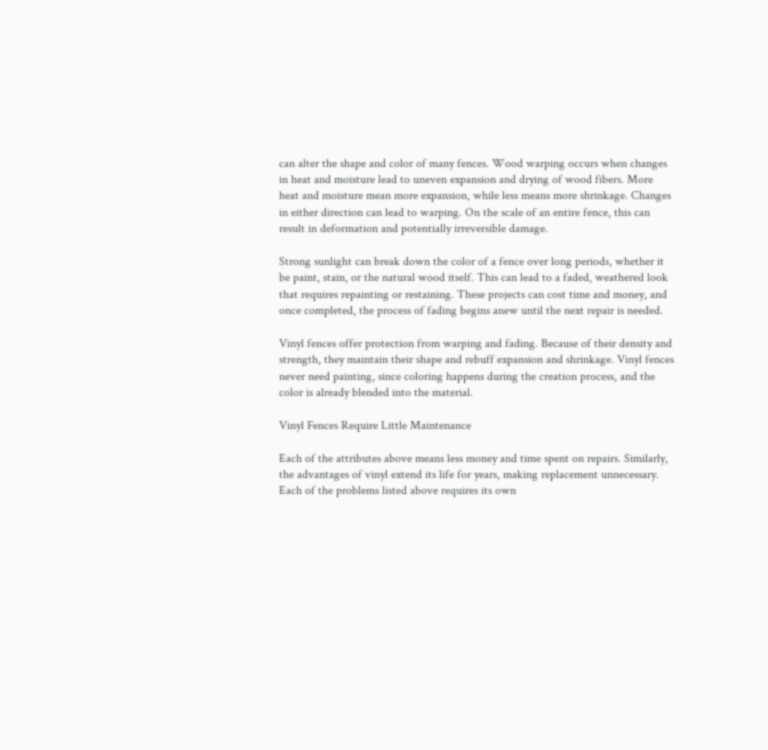can alter the shape and color of many fences. Wood warping occurs when changes in heat and moisture lead to uneven expansion and drying of wood fibers. More heat and moisture mean more expansion, while less means more shrinkage. Changes in either direction can lead to warping. On the scale of an entire fence, this can result in deformation and potentially irreversible damage.

Strong sunlight can break down the color of a fence over long periods, whether it be paint, stain, or the natural wood itself. This can lead to a faded, weathered look that requires repainting or restaining. These projects can cost time and money, and once completed, the process of fading begins anew until the next repair is needed.

Vinyl fences offer protection from warping and fading. Because of their density and strength, they maintain their shape and rebuff expansion and shrinkage. Vinyl fences never need painting, since coloring happens during the creation process, and the color is already blended into the material.

Vinyl Fences Require Little Maintenance

Each of the attributes above means less money and time spent on repairs. Similarly, the advantages of vinyl extend its life for years, making replacement unnecessary. Each of the problems listed above requires its own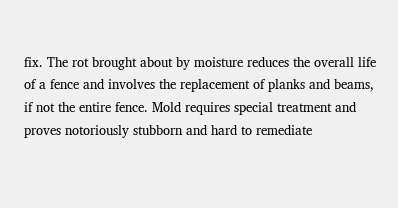fix. The rot brought about by moisture reduces the overall life of a fence and involves the replacement of planks and beams, if not the entire fence. Mold requires special treatment and proves notoriously stubborn and hard to remediate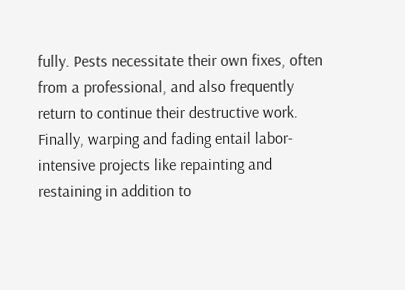fully. Pests necessitate their own fixes, often from a professional, and also frequently return to continue their destructive work. Finally, warping and fading entail labor-intensive projects like repainting and restaining in addition to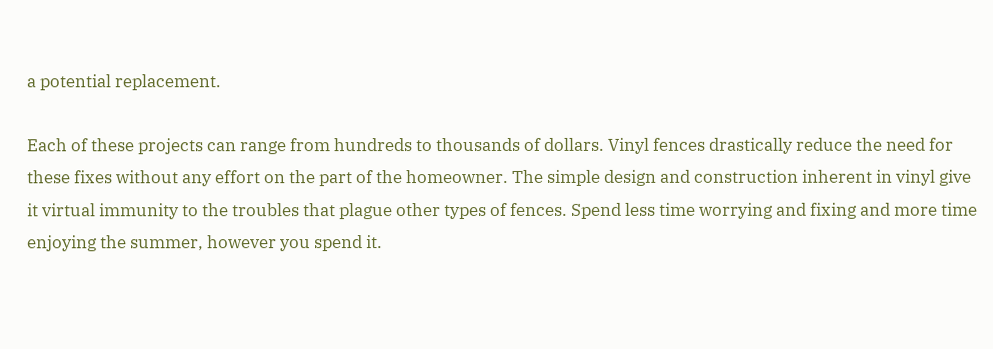a potential replacement.

Each of these projects can range from hundreds to thousands of dollars. Vinyl fences drastically reduce the need for these fixes without any effort on the part of the homeowner. The simple design and construction inherent in vinyl give it virtual immunity to the troubles that plague other types of fences. Spend less time worrying and fixing and more time enjoying the summer, however you spend it.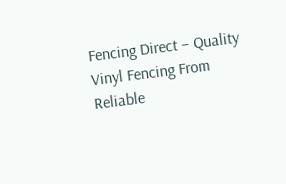Fencing Direct – Quality Vinyl Fencing From Reliable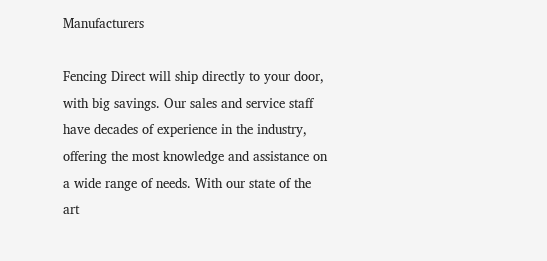Manufacturers

Fencing Direct will ship directly to your door, with big savings. Our sales and service staff have decades of experience in the industry, offering the most knowledge and assistance on a wide range of needs. With our state of the art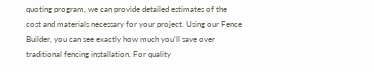quoting program, we can provide detailed estimates of the cost and materials necessary for your project. Using our Fence Builder, you can see exactly how much you’ll save over traditional fencing installation. For quality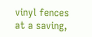vinyl fences at a saving,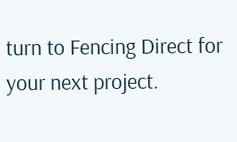turn to Fencing Direct for your next project.